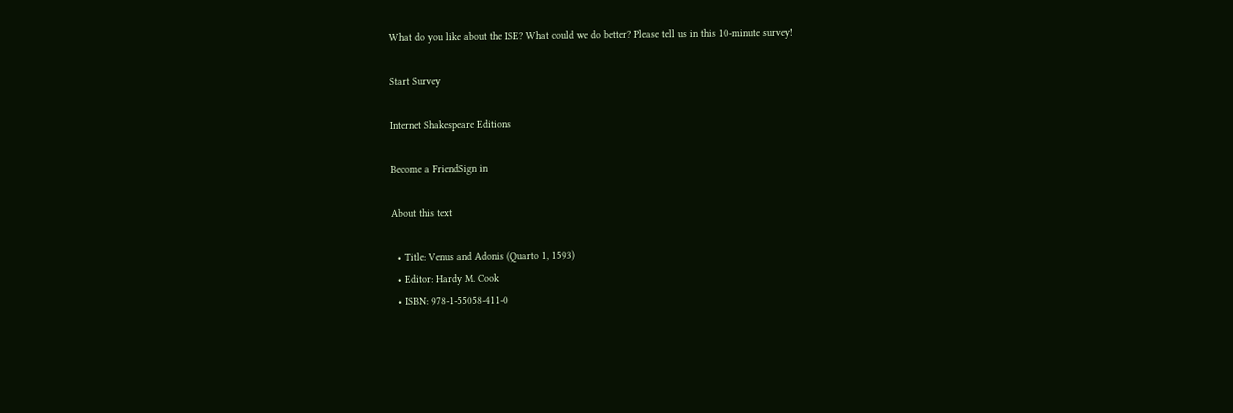What do you like about the ISE? What could we do better? Please tell us in this 10-minute survey!

Start Survey

Internet Shakespeare Editions

Become a FriendSign in

About this text

  • Title: Venus and Adonis (Quarto 1, 1593)
  • Editor: Hardy M. Cook
  • ISBN: 978-1-55058-411-0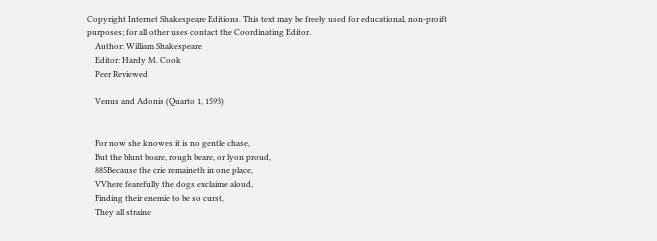Copyright Internet Shakespeare Editions. This text may be freely used for educational, non-proift purposes; for all other uses contact the Coordinating Editor.
    Author: William Shakespeare
    Editor: Hardy M. Cook
    Peer Reviewed

    Venus and Adonis (Quarto 1, 1593)


    For now she knowes it is no gentle chase,
    But the blunt boare, rough beare, or lyon proud,
    885Because the crie remaineth in one place,
    VVhere fearefully the dogs exclaime aloud,
    Finding their enemie to be so curst,
    They all straine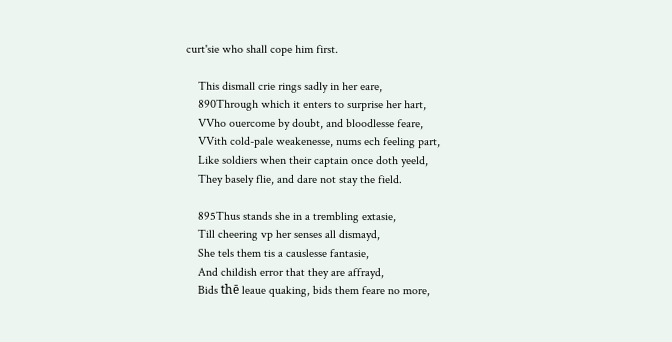curt'sie who shall cope him first.

    This dismall crie rings sadly in her eare,
    890Through which it enters to surprise her hart,
    VVho ouercome by doubt, and bloodlesse feare,
    VVith cold-pale weakenesse, nums ech feeling part,
    Like soldiers when their captain once doth yeeld,
    They basely flie, and dare not stay the field.

    895Thus stands she in a trembling extasie,
    Till cheering vp her senses all dismayd,
    She tels them tis a causlesse fantasie,
    And childish error that they are affrayd,
    Bids thē leaue quaking, bids them feare no more,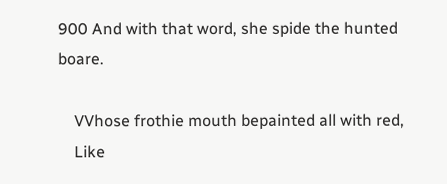900 And with that word, she spide the hunted boare.

    VVhose frothie mouth bepainted all with red,
    Like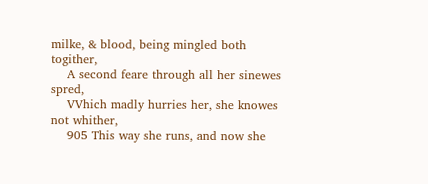milke, & blood, being mingled both togither,
    A second feare through all her sinewes spred,
    VVhich madly hurries her, she knowes not whither,
    905 This way she runs, and now she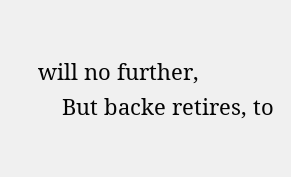will no further,
    But backe retires, to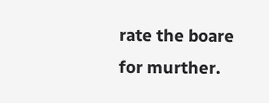rate the boare for murther.